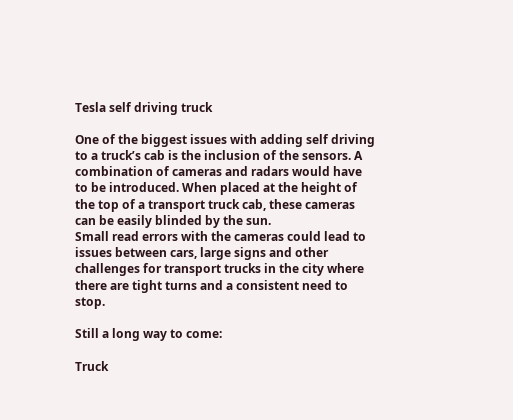Tesla self driving truck

One of the biggest issues with adding self driving to a truck’s cab is the inclusion of the sensors. A combination of cameras and radars would have to be introduced. When placed at the height of the top of a transport truck cab, these cameras can be easily blinded by the sun.
Small read errors with the cameras could lead to issues between cars, large signs and other challenges for transport trucks in the city where there are tight turns and a consistent need to stop.

Still a long way to come:

Truck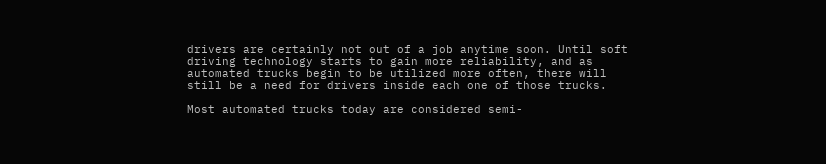drivers are certainly not out of a job anytime soon. Until soft driving technology starts to gain more reliability, and as automated trucks begin to be utilized more often, there will still be a need for drivers inside each one of those trucks.

Most automated trucks today are considered semi-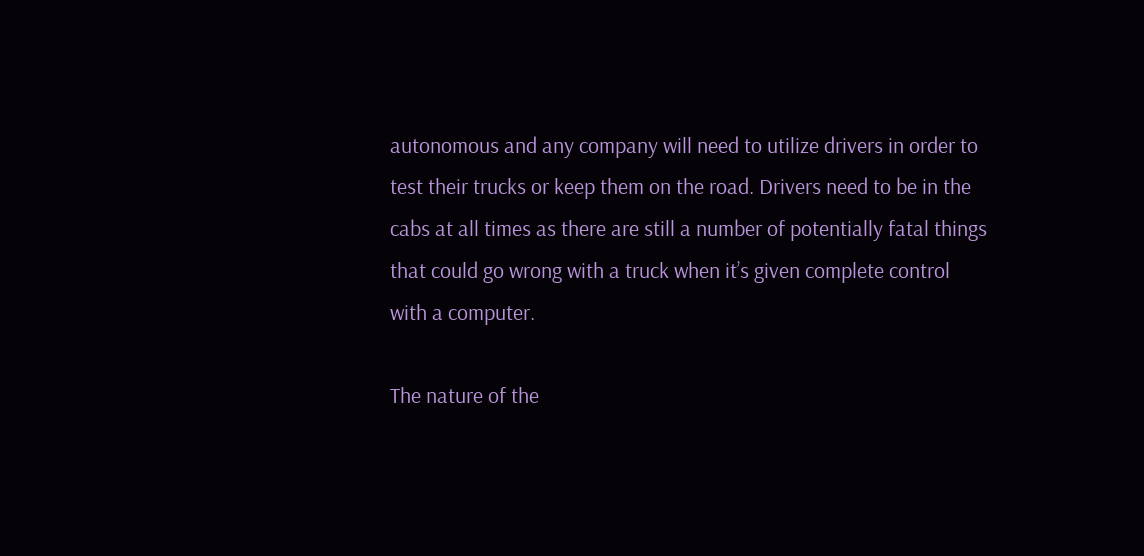autonomous and any company will need to utilize drivers in order to test their trucks or keep them on the road. Drivers need to be in the cabs at all times as there are still a number of potentially fatal things that could go wrong with a truck when it’s given complete control with a computer.

The nature of the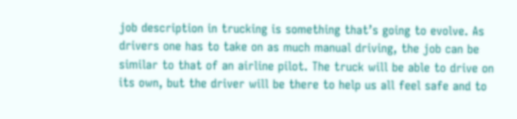job description in trucking is something that’s going to evolve. As drivers one has to take on as much manual driving, the job can be similar to that of an airline pilot. The truck will be able to drive on its own, but the driver will be there to help us all feel safe and to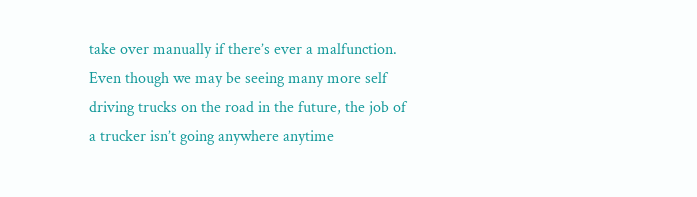take over manually if there’s ever a malfunction.
Even though we may be seeing many more self driving trucks on the road in the future, the job of a trucker isn’t going anywhere anytime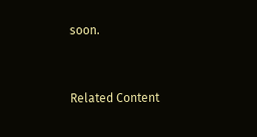soon.


Related Content